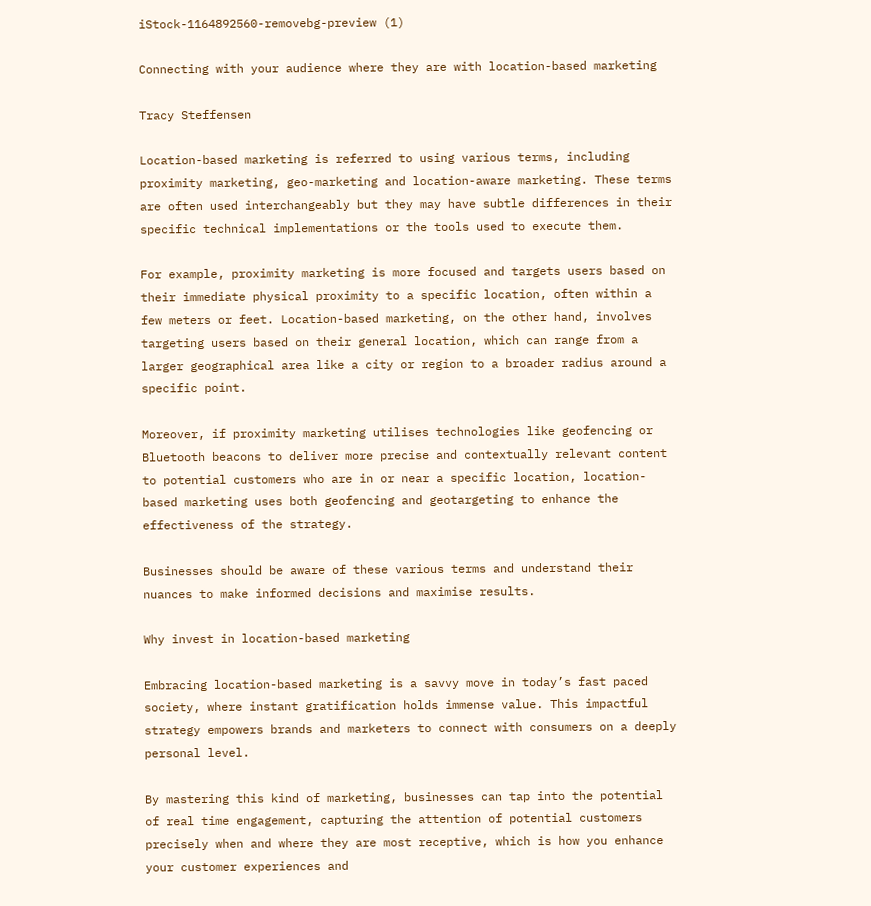iStock-1164892560-removebg-preview (1)

Connecting with your audience where they are with location-based marketing

Tracy Steffensen

Location-based marketing is referred to using various terms, including proximity marketing, geo-marketing and location-aware marketing. These terms are often used interchangeably but they may have subtle differences in their specific technical implementations or the tools used to execute them.

For example, proximity marketing is more focused and targets users based on their immediate physical proximity to a specific location, often within a few meters or feet. Location-based marketing, on the other hand, involves targeting users based on their general location, which can range from a larger geographical area like a city or region to a broader radius around a specific point.

Moreover, if proximity marketing utilises technologies like geofencing or Bluetooth beacons to deliver more precise and contextually relevant content to potential customers who are in or near a specific location, location-based marketing uses both geofencing and geotargeting to enhance the effectiveness of the strategy.

Businesses should be aware of these various terms and understand their nuances to make informed decisions and maximise results.

Why invest in location-based marketing

Embracing location-based marketing is a savvy move in today’s fast paced society, where instant gratification holds immense value. This impactful strategy empowers brands and marketers to connect with consumers on a deeply personal level.

By mastering this kind of marketing, businesses can tap into the potential of real time engagement, capturing the attention of potential customers precisely when and where they are most receptive, which is how you enhance your customer experiences and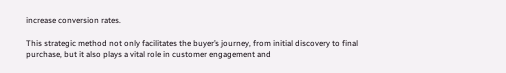increase conversion rates.

This strategic method not only facilitates the buyer’s journey, from initial discovery to final purchase, but it also plays a vital role in customer engagement and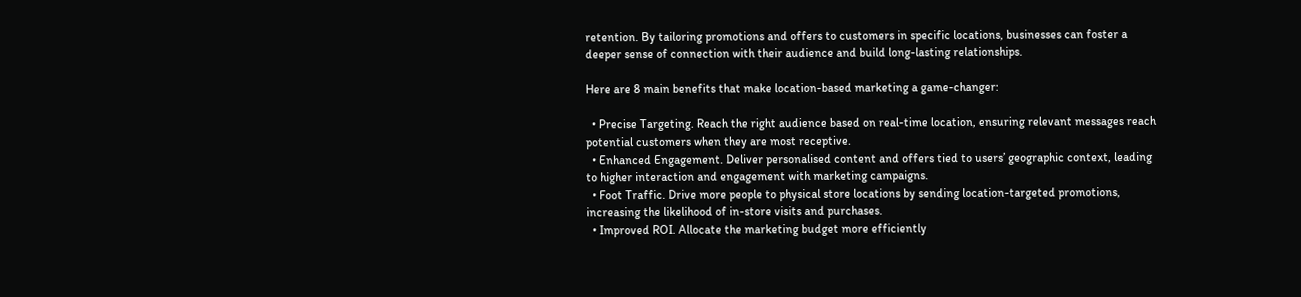retention. By tailoring promotions and offers to customers in specific locations, businesses can foster a deeper sense of connection with their audience and build long-lasting relationships.

Here are 8 main benefits that make location-based marketing a game-changer:

  • Precise Targeting. Reach the right audience based on real-time location, ensuring relevant messages reach potential customers when they are most receptive.
  • Enhanced Engagement. Deliver personalised content and offers tied to users’ geographic context, leading to higher interaction and engagement with marketing campaigns.
  • Foot Traffic. Drive more people to physical store locations by sending location-targeted promotions, increasing the likelihood of in-store visits and purchases.
  • Improved ROI. Allocate the marketing budget more efficiently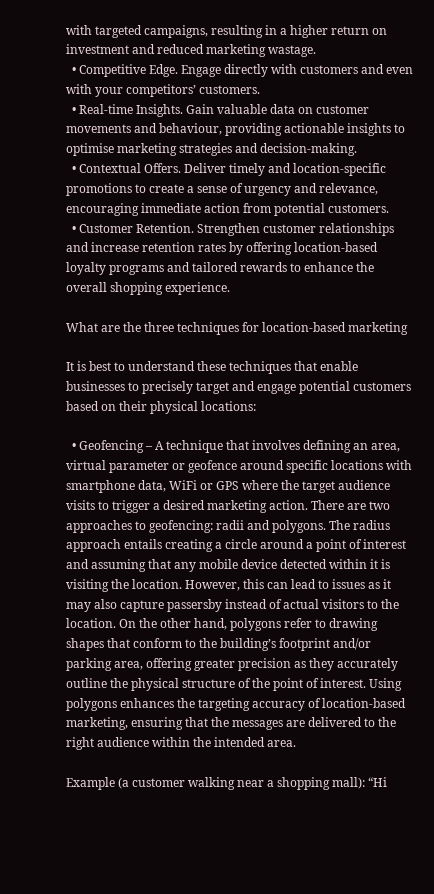with targeted campaigns, resulting in a higher return on investment and reduced marketing wastage.
  • Competitive Edge. Engage directly with customers and even with your competitors’ customers.
  • Real-time Insights. Gain valuable data on customer movements and behaviour, providing actionable insights to optimise marketing strategies and decision-making.
  • Contextual Offers. Deliver timely and location-specific promotions to create a sense of urgency and relevance, encouraging immediate action from potential customers.
  • Customer Retention. Strengthen customer relationships and increase retention rates by offering location-based loyalty programs and tailored rewards to enhance the overall shopping experience.

What are the three techniques for location-based marketing

It is best to understand these techniques that enable businesses to precisely target and engage potential customers based on their physical locations:

  • Geofencing – A technique that involves defining an area, virtual parameter or geofence around specific locations with smartphone data, WiFi or GPS where the target audience visits to trigger a desired marketing action. There are two approaches to geofencing: radii and polygons. The radius approach entails creating a circle around a point of interest and assuming that any mobile device detected within it is visiting the location. However, this can lead to issues as it may also capture passersby instead of actual visitors to the location. On the other hand, polygons refer to drawing shapes that conform to the building’s footprint and/or parking area, offering greater precision as they accurately outline the physical structure of the point of interest. Using polygons enhances the targeting accuracy of location-based marketing, ensuring that the messages are delivered to the right audience within the intended area.

Example (a customer walking near a shopping mall): “Hi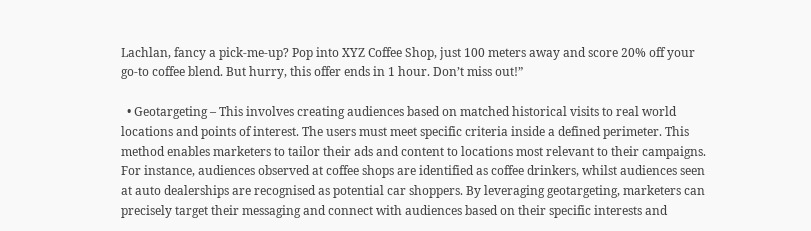Lachlan, fancy a pick-me-up? Pop into XYZ Coffee Shop, just 100 meters away and score 20% off your go-to coffee blend. But hurry, this offer ends in 1 hour. Don’t miss out!”

  • Geotargeting – This involves creating audiences based on matched historical visits to real world locations and points of interest. The users must meet specific criteria inside a defined perimeter. This method enables marketers to tailor their ads and content to locations most relevant to their campaigns. For instance, audiences observed at coffee shops are identified as coffee drinkers, whilst audiences seen at auto dealerships are recognised as potential car shoppers. By leveraging geotargeting, marketers can precisely target their messaging and connect with audiences based on their specific interests and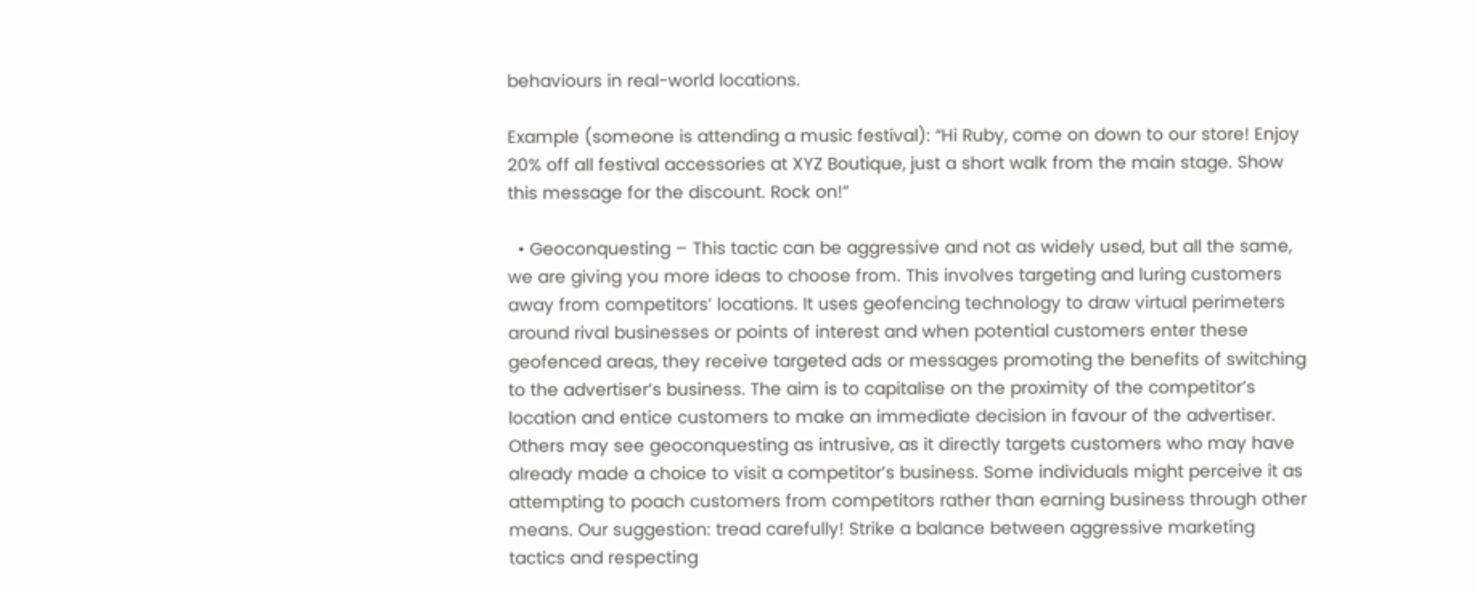behaviours in real-world locations.

Example (someone is attending a music festival): “Hi Ruby, come on down to our store! Enjoy 20% off all festival accessories at XYZ Boutique, just a short walk from the main stage. Show this message for the discount. Rock on!”

  • Geoconquesting – This tactic can be aggressive and not as widely used, but all the same, we are giving you more ideas to choose from. This involves targeting and luring customers away from competitors’ locations. It uses geofencing technology to draw virtual perimeters around rival businesses or points of interest and when potential customers enter these geofenced areas, they receive targeted ads or messages promoting the benefits of switching to the advertiser’s business. The aim is to capitalise on the proximity of the competitor’s location and entice customers to make an immediate decision in favour of the advertiser. Others may see geoconquesting as intrusive, as it directly targets customers who may have already made a choice to visit a competitor’s business. Some individuals might perceive it as attempting to poach customers from competitors rather than earning business through other means. Our suggestion: tread carefully! Strike a balance between aggressive marketing tactics and respecting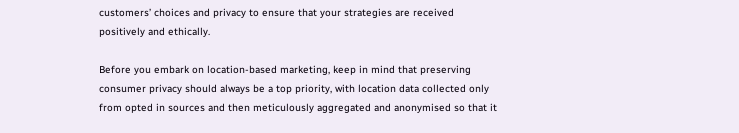customers’ choices and privacy to ensure that your strategies are received positively and ethically.

Before you embark on location-based marketing, keep in mind that preserving consumer privacy should always be a top priority, with location data collected only from opted in sources and then meticulously aggregated and anonymised so that it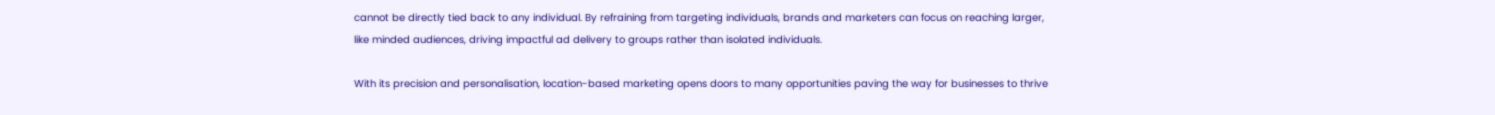cannot be directly tied back to any individual. By refraining from targeting individuals, brands and marketers can focus on reaching larger, like minded audiences, driving impactful ad delivery to groups rather than isolated individuals.

With its precision and personalisation, location-based marketing opens doors to many opportunities paving the way for businesses to thrive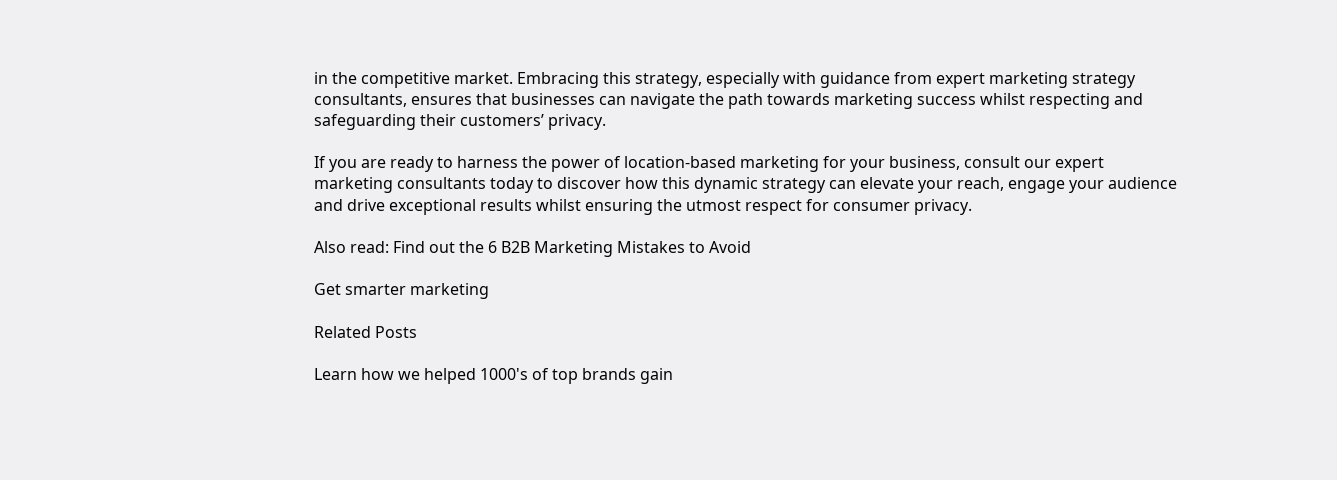in the competitive market. Embracing this strategy, especially with guidance from expert marketing strategy consultants, ensures that businesses can navigate the path towards marketing success whilst respecting and safeguarding their customers’ privacy.

If you are ready to harness the power of location-based marketing for your business, consult our expert marketing consultants today to discover how this dynamic strategy can elevate your reach, engage your audience and drive exceptional results whilst ensuring the utmost respect for consumer privacy.

Also read: Find out the 6 B2B Marketing Mistakes to Avoid

Get smarter marketing

Related Posts

Learn how we helped 1000's of top brands gain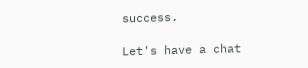success.

Let's have a chat